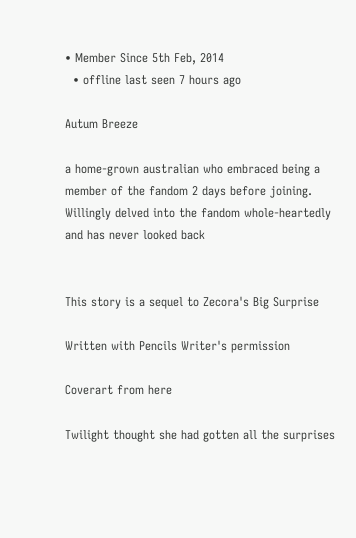• Member Since 5th Feb, 2014
  • offline last seen 7 hours ago

Autum Breeze

a home-grown australian who embraced being a member of the fandom 2 days before joining. Willingly delved into the fandom whole-heartedly and has never looked back


This story is a sequel to Zecora's Big Surprise

Written with Pencils Writer's permission

Coverart from here

Twilight thought she had gotten all the surprises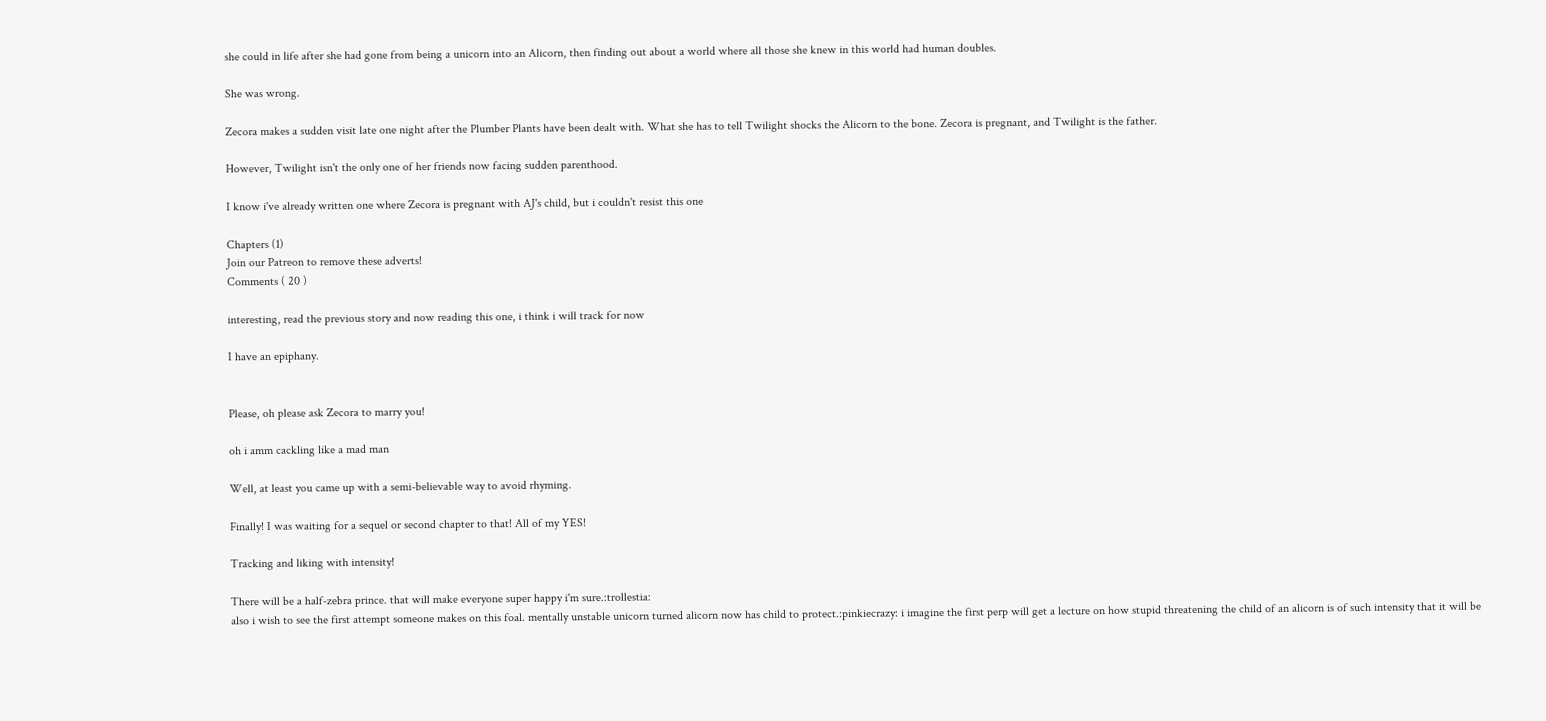she could in life after she had gone from being a unicorn into an Alicorn, then finding out about a world where all those she knew in this world had human doubles.

She was wrong.

Zecora makes a sudden visit late one night after the Plumber Plants have been dealt with. What she has to tell Twilight shocks the Alicorn to the bone. Zecora is pregnant, and Twilight is the father.

However, Twilight isn't the only one of her friends now facing sudden parenthood.

I know i've already written one where Zecora is pregnant with AJ's child, but i couldn't resist this one

Chapters (1)
Join our Patreon to remove these adverts!
Comments ( 20 )

interesting, read the previous story and now reading this one, i think i will track for now

I have an epiphany.


Please, oh please ask Zecora to marry you!

oh i amm cackling like a mad man

Well, at least you came up with a semi-believable way to avoid rhyming.

Finally! I was waiting for a sequel or second chapter to that! All of my YES!

Tracking and liking with intensity!

There will be a half-zebra prince. that will make everyone super happy i'm sure.:trollestia:
also i wish to see the first attempt someone makes on this foal. mentally unstable unicorn turned alicorn now has child to protect.:pinkiecrazy: i imagine the first perp will get a lecture on how stupid threatening the child of an alicorn is of such intensity that it will be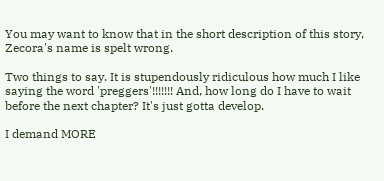You may want to know that in the short description of this story, Zecora's name is spelt wrong.

Two things to say. It is stupendously ridiculous how much I like saying the word 'preggers'!!!!!!! And, how long do I have to wait before the next chapter? It's just gotta develop.

I demand MORE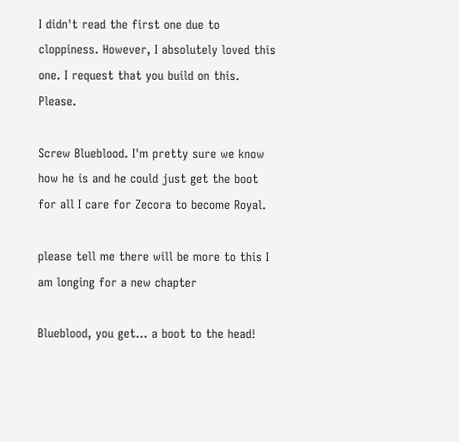I didn't read the first one due to cloppiness. However, I absolutely loved this one. I request that you build on this. Please.

Screw Blueblood. I'm pretty sure we know how he is and he could just get the boot for all I care for Zecora to become Royal.

please tell me there will be more to this I am longing for a new chapter

Blueblood, you get... a boot to the head!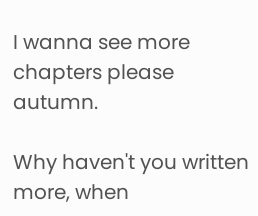I wanna see more chapters please autumn.

Why haven't you written more, when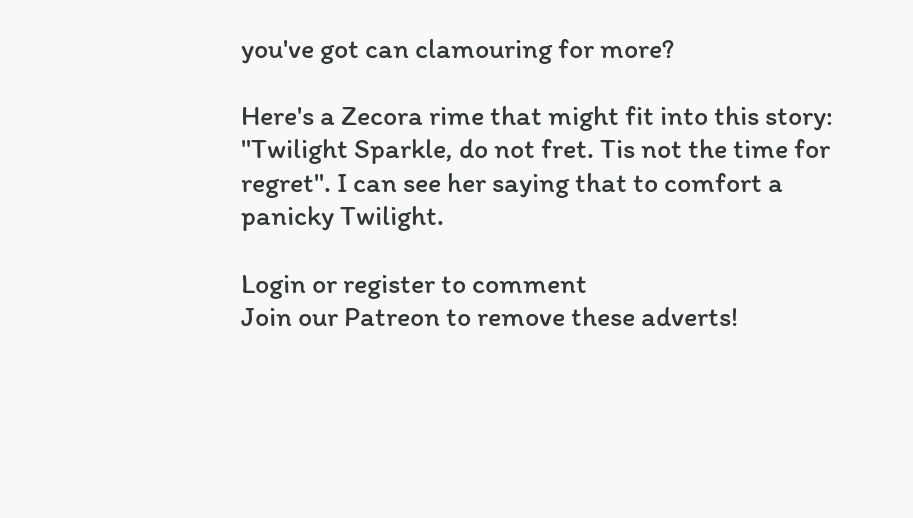you've got can clamouring for more?

Here's a Zecora rime that might fit into this story: "Twilight Sparkle, do not fret. Tis not the time for regret". I can see her saying that to comfort a panicky Twilight.

Login or register to comment
Join our Patreon to remove these adverts!